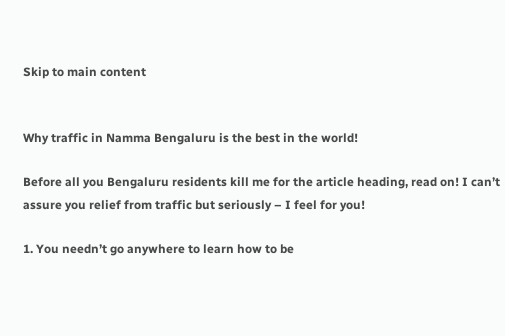Skip to main content


Why traffic in Namma Bengaluru is the best in the world!

Before all you Bengaluru residents kill me for the article heading, read on! I can’t assure you relief from traffic but seriously – I feel for you!

1. You needn’t go anywhere to learn how to be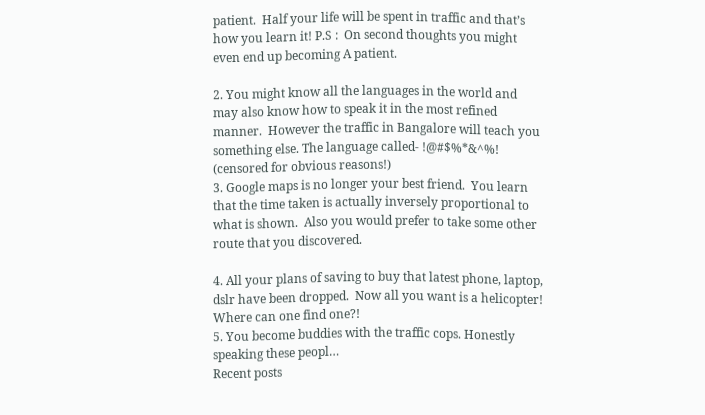patient.  Half your life will be spent in traffic and that’s how you learn it! P.S :  On second thoughts you might even end up becoming A patient.

2. You might know all the languages in the world and may also know how to speak it in the most refined manner.  However the traffic in Bangalore will teach you something else. The language called- !@#$%*&^%! (censored for obvious reasons!)
3. Google maps is no longer your best friend.  You learn that the time taken is actually inversely proportional to what is shown.  Also you would prefer to take some other route that you discovered.

4. All your plans of saving to buy that latest phone, laptop, dslr have been dropped.  Now all you want is a helicopter! Where can one find one?!
5. You become buddies with the traffic cops. Honestly speaking these peopl…
Recent posts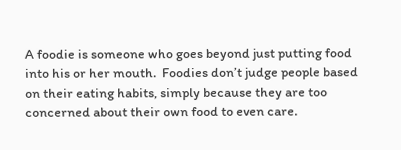A foodie is someone who goes beyond just putting food into his or her mouth.  Foodies don’t judge people based on their eating habits, simply because they are too concerned about their own food to even care.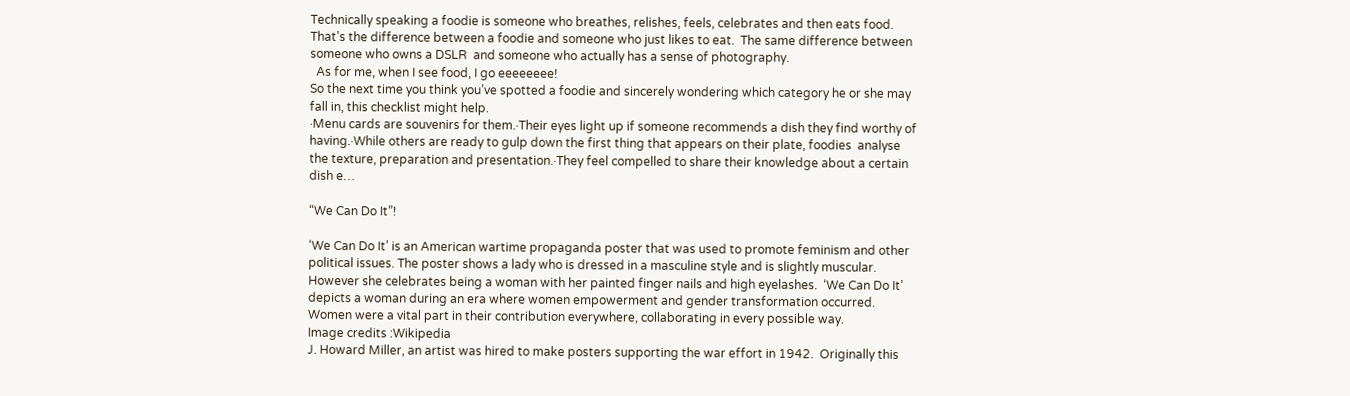Technically speaking a foodie is someone who breathes, relishes, feels, celebrates and then eats food.   That’s the difference between a foodie and someone who just likes to eat.  The same difference between someone who owns a DSLR  and someone who actually has a sense of photography.
  As for me, when I see food, I go eeeeeeee!
So the next time you think you’ve spotted a foodie and sincerely wondering which category he or she may fall in, this checklist might help.
·Menu cards are souvenirs for them.·Their eyes light up if someone recommends a dish they find worthy of having.·While others are ready to gulp down the first thing that appears on their plate, foodies  analyse the texture, preparation and presentation.·They feel compelled to share their knowledge about a certain dish e…

“We Can Do It”!

‘We Can Do It’ is an American wartime propaganda poster that was used to promote feminism and other political issues. The poster shows a lady who is dressed in a masculine style and is slightly muscular. However she celebrates being a woman with her painted finger nails and high eyelashes.  ‘We Can Do It’ depicts a woman during an era where women empowerment and gender transformation occurred. Women were a vital part in their contribution everywhere, collaborating in every possible way.
Image credits :Wikipedia
J. Howard Miller, an artist was hired to make posters supporting the war effort in 1942.  Originally this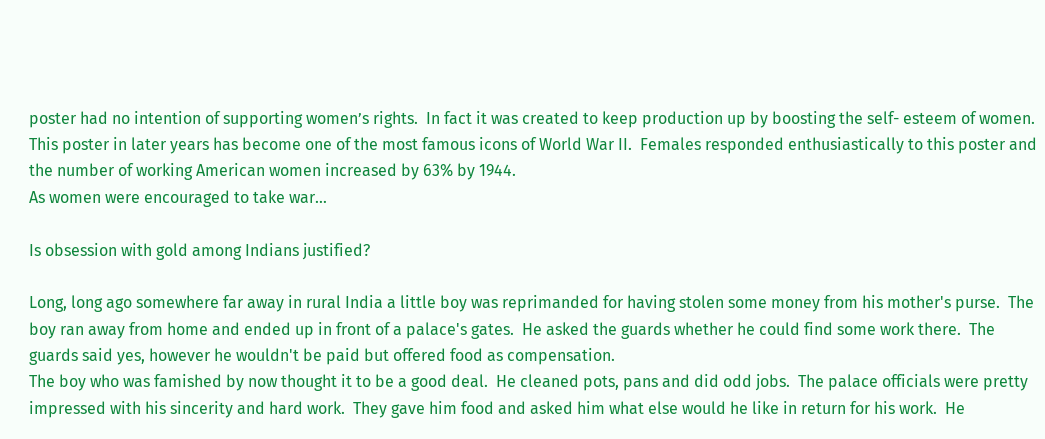poster had no intention of supporting women’s rights.  In fact it was created to keep production up by boosting the self- esteem of women.  This poster in later years has become one of the most famous icons of World War II.  Females responded enthusiastically to this poster and the number of working American women increased by 63% by 1944.
As women were encouraged to take war…

Is obsession with gold among Indians justified?

Long, long ago somewhere far away in rural India a little boy was reprimanded for having stolen some money from his mother's purse.  The boy ran away from home and ended up in front of a palace's gates.  He asked the guards whether he could find some work there.  The guards said yes, however he wouldn't be paid but offered food as compensation.
The boy who was famished by now thought it to be a good deal.  He cleaned pots, pans and did odd jobs.  The palace officials were pretty impressed with his sincerity and hard work.  They gave him food and asked him what else would he like in return for his work.  He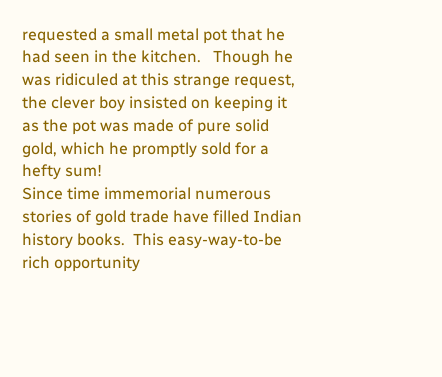requested a small metal pot that he had seen in the kitchen.   Though he was ridiculed at this strange request, the clever boy insisted on keeping it as the pot was made of pure solid gold, which he promptly sold for a hefty sum!
Since time immemorial numerous stories of gold trade have filled Indian history books.  This easy-way-to-be rich opportunity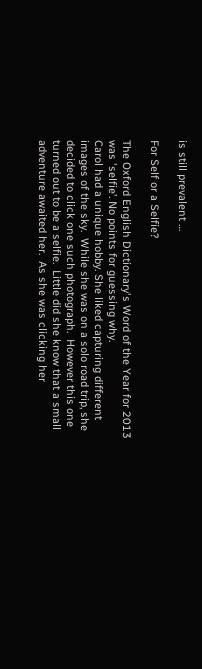is still prevalent …

For Self or a Selfie?

The Oxford English Dictionary's Word of the Year for 2013 was 'selfie’. No points for guessing why.
Carol had a unique hobby. She liked capturing different images of the sky.  While she was on a solo road trip, she decided to click one such photograph.  However this one turned out to be a selfie.  Little did she know that a small adventure awaited her.  As she was clicking her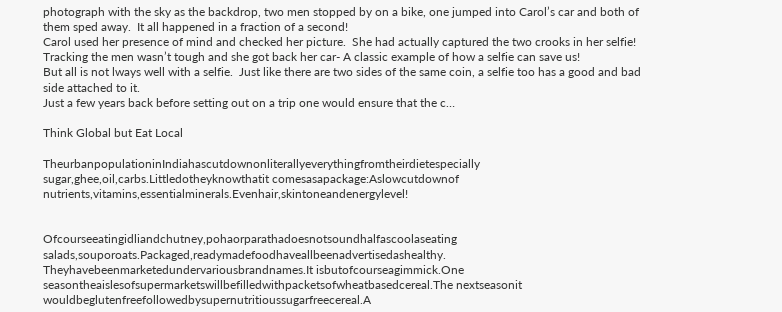photograph with the sky as the backdrop, two men stopped by on a bike, one jumped into Carol’s car and both of them sped away.  It all happened in a fraction of a second!
Carol used her presence of mind and checked her picture.  She had actually captured the two crooks in her selfie!  Tracking the men wasn’t tough and she got back her car- A classic example of how a selfie can save us!
But all is not lways well with a selfie.  Just like there are two sides of the same coin, a selfie too has a good and bad side attached to it.
Just a few years back before setting out on a trip one would ensure that the c…

Think Global but Eat Local

TheurbanpopulationinIndiahascutdownonliterallyeverythingfromtheirdietespecially sugar,ghee,oil,carbs.Littledotheyknowthatit comesasapackage:Aslowcutdownof nutrients,vitamins,essentialminerals.Evenhair,skintoneandenergylevel!


Ofcourseeatingidliandchutney,pohaorparathadoesnotsoundhalfascoolaseating salads,souporoats.Packaged,readymadefoodhaveallbeenadvertisedashealthy. Theyhavebeenmarketedundervariousbrandnames.It isbutofcourseagimmick.One seasontheaislesofsupermarketswillbefilledwithpacketsofwheatbasedcereal.The nextseasonit wouldbeglutenfreefollowedbysupernutritioussugarfreecereal.A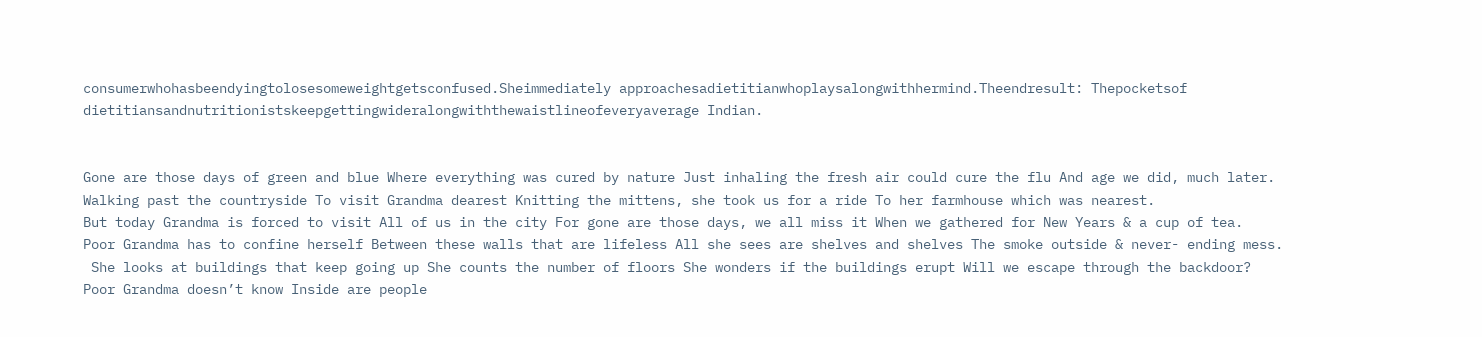consumerwhohasbeendyingtolosesomeweightgetsconfused.Sheimmediately approachesadietitianwhoplaysalongwithhermind.Theendresult: Thepocketsof dietitiansandnutritionistskeepgettingwideralongwiththewaistlineofeveryaverage Indian.


Gone are those days of green and blue Where everything was cured by nature Just inhaling the fresh air could cure the flu And age we did, much later.
Walking past the countryside To visit Grandma dearest Knitting the mittens, she took us for a ride To her farmhouse which was nearest.
But today Grandma is forced to visit All of us in the city For gone are those days, we all miss it When we gathered for New Years & a cup of tea.
Poor Grandma has to confine herself Between these walls that are lifeless All she sees are shelves and shelves The smoke outside & never- ending mess.
 She looks at buildings that keep going up She counts the number of floors She wonders if the buildings erupt Will we escape through the backdoor?
Poor Grandma doesn’t know Inside are people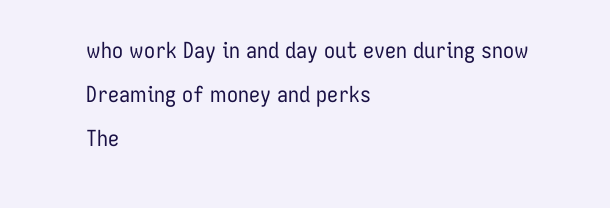who work Day in and day out even during snow Dreaming of money and perks
The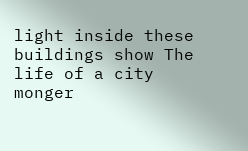light inside these buildings show The life of a city monger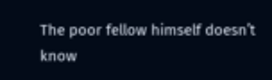The poor fellow himself doesn’t know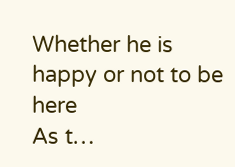Whether he is happy or not to be here
As t…